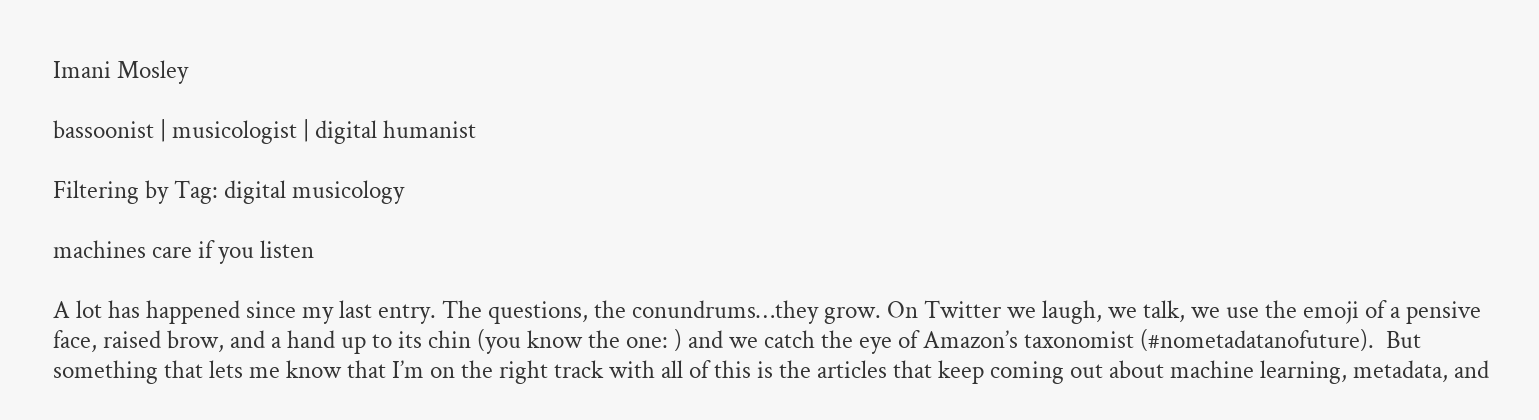Imani Mosley

bassoonist | musicologist | digital humanist

Filtering by Tag: digital musicology

machines care if you listen

A lot has happened since my last entry. The questions, the conundrums…they grow. On Twitter we laugh, we talk, we use the emoji of a pensive face, raised brow, and a hand up to its chin (you know the one: ) and we catch the eye of Amazon’s taxonomist (#nometadatanofuture).  But something that lets me know that I’m on the right track with all of this is the articles that keep coming out about machine learning, metadata, and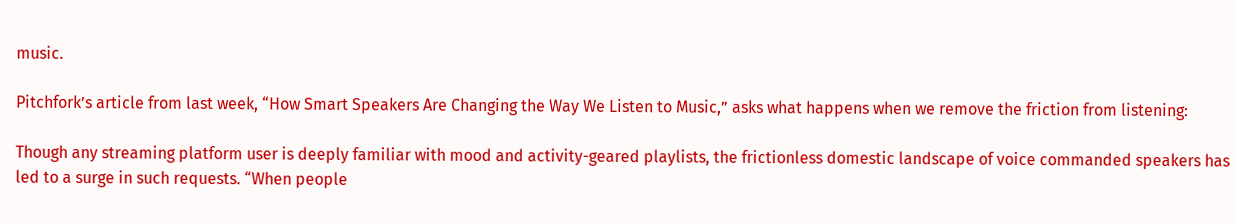music.

Pitchfork’s article from last week, “How Smart Speakers Are Changing the Way We Listen to Music,” asks what happens when we remove the friction from listening:

Though any streaming platform user is deeply familiar with mood and activity-geared playlists, the frictionless domestic landscape of voice commanded speakers has led to a surge in such requests. “When people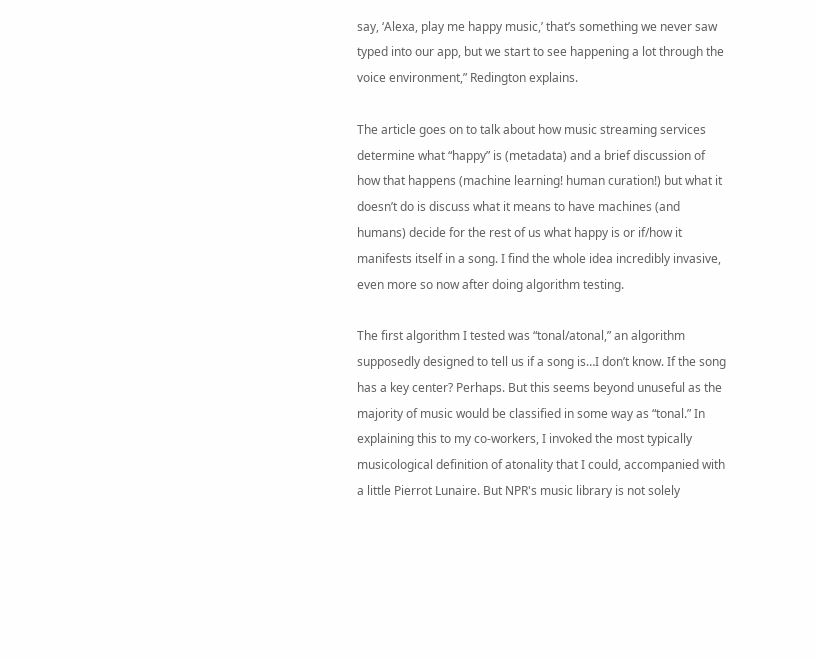say, ‘Alexa, play me happy music,’ that’s something we never saw typed into our app, but we start to see happening a lot through the voice environment,” Redington explains.

The article goes on to talk about how music streaming services determine what “happy” is (metadata) and a brief discussion of how that happens (machine learning! human curation!) but what it doesn’t do is discuss what it means to have machines (and humans) decide for the rest of us what happy is or if/how it manifests itself in a song. I find the whole idea incredibly invasive, even more so now after doing algorithm testing.

The first algorithm I tested was “tonal/atonal,” an algorithm supposedly designed to tell us if a song is…I don’t know. If the song has a key center? Perhaps. But this seems beyond unuseful as the majority of music would be classified in some way as “tonal.” In explaining this to my co-workers, I invoked the most typically musicological definition of atonality that I could, accompanied with a little Pierrot Lunaire. But NPR's music library is not solely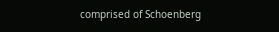comprised of Schoenberg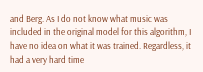and Berg. As I do not know what music was included in the original model for this algorithm, I have no idea on what it was trained. Regardless, it had a very hard time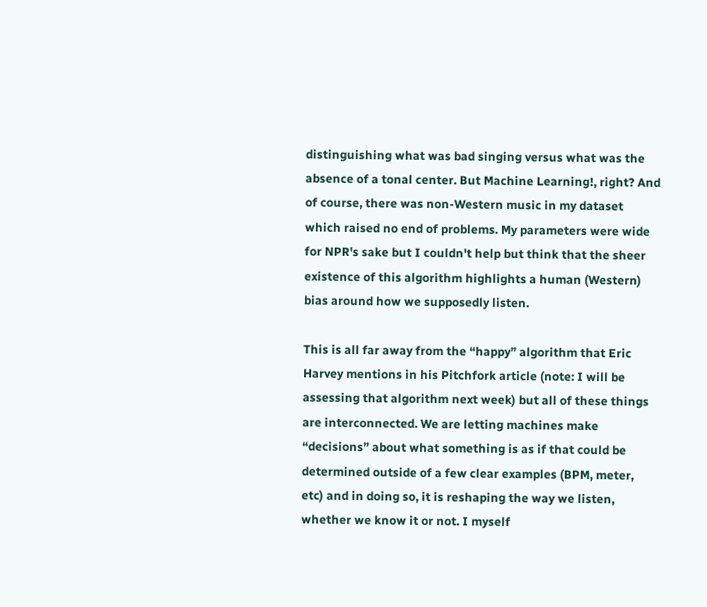distinguishing what was bad singing versus what was the absence of a tonal center. But Machine Learning!, right? And of course, there was non-Western music in my dataset which raised no end of problems. My parameters were wide for NPR's sake but I couldn't help but think that the sheer existence of this algorithm highlights a human (Western) bias around how we supposedly listen.

This is all far away from the “happy” algorithm that Eric Harvey mentions in his Pitchfork article (note: I will be assessing that algorithm next week) but all of these things are interconnected. We are letting machines make “decisions” about what something is as if that could be determined outside of a few clear examples (BPM, meter, etc) and in doing so, it is reshaping the way we listen, whether we know it or not. I myself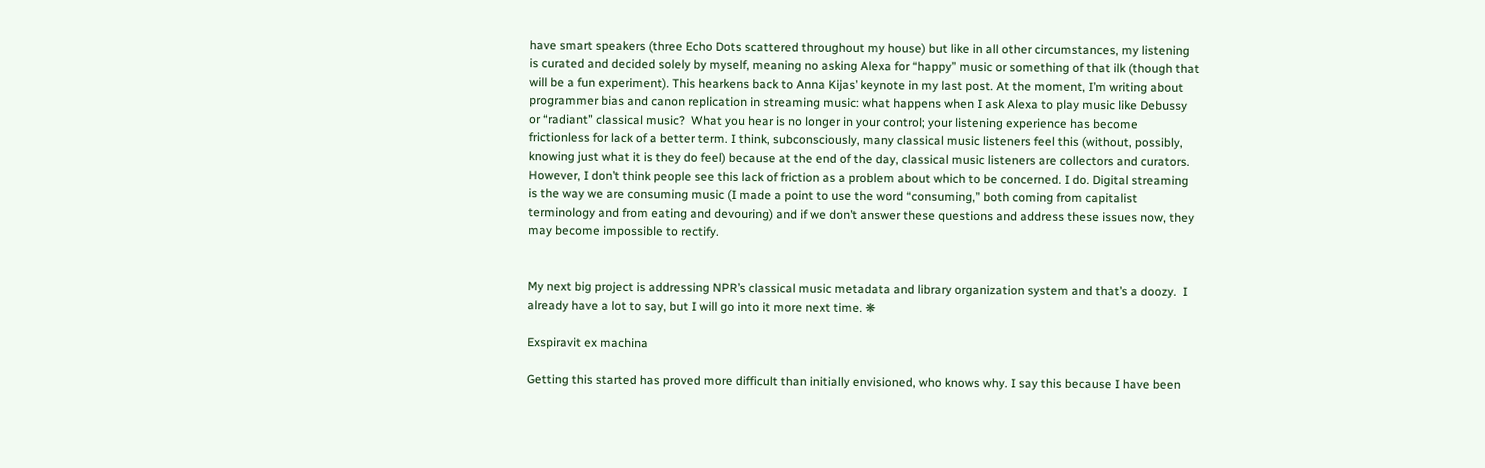have smart speakers (three Echo Dots scattered throughout my house) but like in all other circumstances, my listening is curated and decided solely by myself, meaning no asking Alexa for “happy” music or something of that ilk (though that will be a fun experiment). This hearkens back to Anna Kijas’ keynote in my last post. At the moment, I’m writing about programmer bias and canon replication in streaming music: what happens when I ask Alexa to play music like Debussy or “radiant” classical music?  What you hear is no longer in your control; your listening experience has become frictionless for lack of a better term. I think, subconsciously, many classical music listeners feel this (without, possibly, knowing just what it is they do feel) because at the end of the day, classical music listeners are collectors and curators. However, I don’t think people see this lack of friction as a problem about which to be concerned. I do. Digital streaming is the way we are consuming music (I made a point to use the word “consuming,” both coming from capitalist terminology and from eating and devouring) and if we don’t answer these questions and address these issues now, they may become impossible to rectify.


My next big project is addressing NPR’s classical music metadata and library organization system and that’s a doozy.  I already have a lot to say, but I will go into it more next time. ❋

Exspiravit ex machina

Getting this started has proved more difficult than initially envisioned, who knows why. I say this because I have been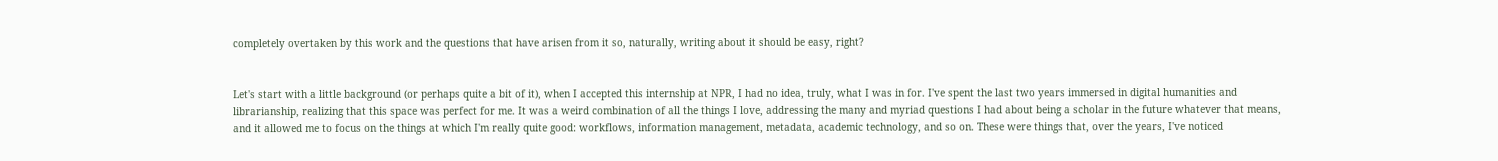completely overtaken by this work and the questions that have arisen from it so, naturally, writing about it should be easy, right?


Let's start with a little background (or perhaps quite a bit of it), when I accepted this internship at NPR, I had no idea, truly, what I was in for. I've spent the last two years immersed in digital humanities and librarianship, realizing that this space was perfect for me. It was a weird combination of all the things I love, addressing the many and myriad questions I had about being a scholar in the future whatever that means, and it allowed me to focus on the things at which I'm really quite good: workflows, information management, metadata, academic technology, and so on. These were things that, over the years, I've noticed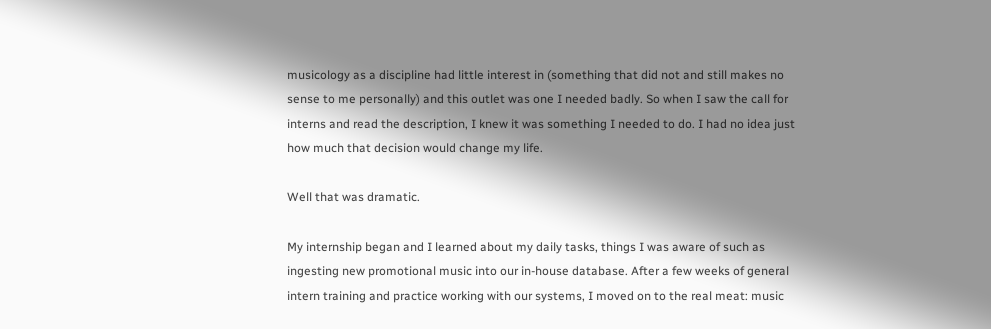musicology as a discipline had little interest in (something that did not and still makes no sense to me personally) and this outlet was one I needed badly. So when I saw the call for interns and read the description, I knew it was something I needed to do. I had no idea just how much that decision would change my life.

Well that was dramatic.

My internship began and I learned about my daily tasks, things I was aware of such as ingesting new promotional music into our in-house database. After a few weeks of general intern training and practice working with our systems, I moved on to the real meat: music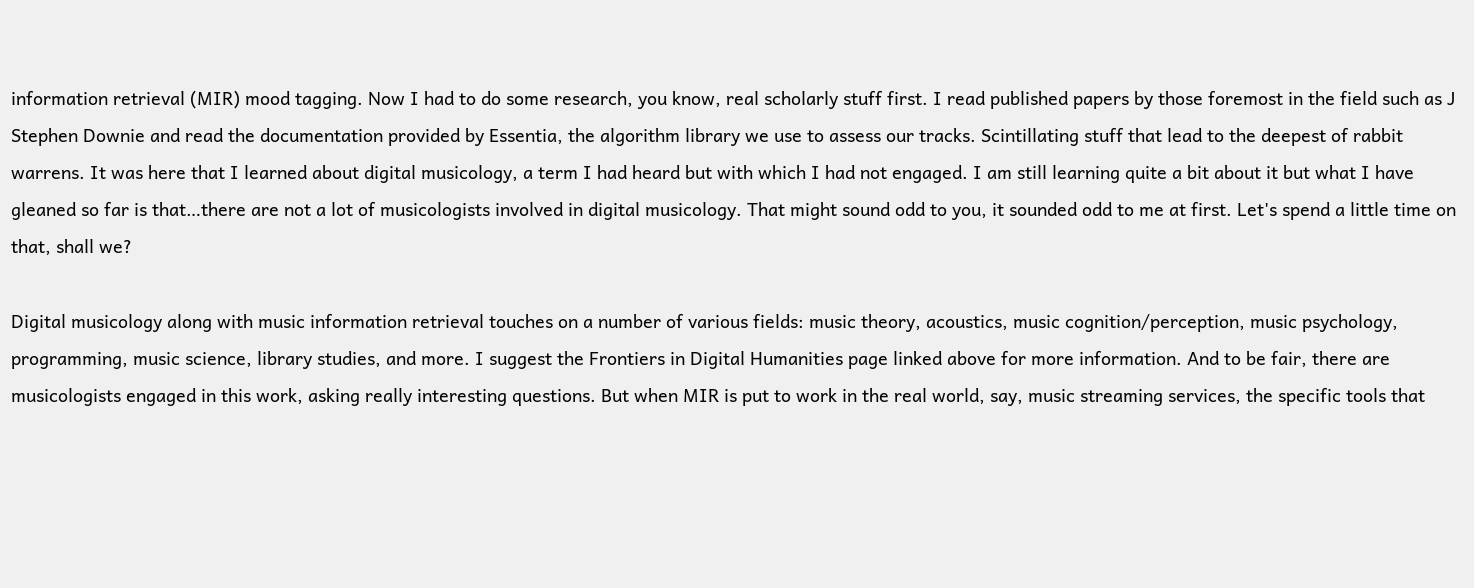information retrieval (MIR) mood tagging. Now I had to do some research, you know, real scholarly stuff first. I read published papers by those foremost in the field such as J Stephen Downie and read the documentation provided by Essentia, the algorithm library we use to assess our tracks. Scintillating stuff that lead to the deepest of rabbit warrens. It was here that I learned about digital musicology, a term I had heard but with which I had not engaged. I am still learning quite a bit about it but what I have gleaned so far is that…there are not a lot of musicologists involved in digital musicology. That might sound odd to you, it sounded odd to me at first. Let's spend a little time on that, shall we?

Digital musicology along with music information retrieval touches on a number of various fields: music theory, acoustics, music cognition/perception, music psychology, programming, music science, library studies, and more. I suggest the Frontiers in Digital Humanities page linked above for more information. And to be fair, there are musicologists engaged in this work, asking really interesting questions. But when MIR is put to work in the real world, say, music streaming services, the specific tools that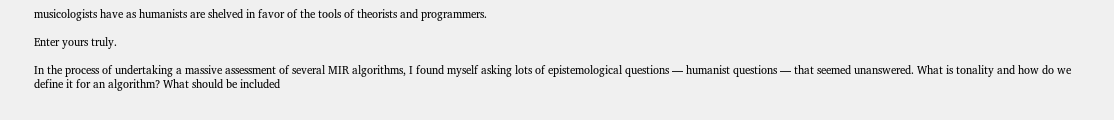musicologists have as humanists are shelved in favor of the tools of theorists and programmers.

Enter yours truly.

In the process of undertaking a massive assessment of several MIR algorithms, I found myself asking lots of epistemological questions — humanist questions — that seemed unanswered. What is tonality and how do we define it for an algorithm? What should be included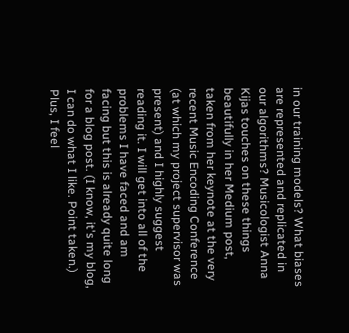in our training models? What biases are represented and replicated in our algorithms? Musicologist Anna Kijas touches on these things beautifully in her Medium post, taken from her keynote at the very recent Music Encoding Conference (at which my project supervisor was present) and I highly suggest reading it. I will get into all of the problems I have faced and am facing but this is already quite long for a blog post. (I know, it's my blog, I can do what I like. Point taken.) Plus, I feel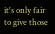it's only fair to give those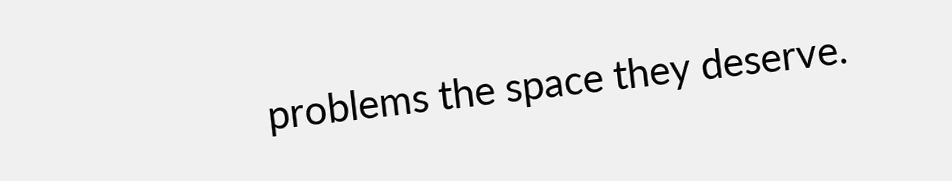problems the space they deserve.